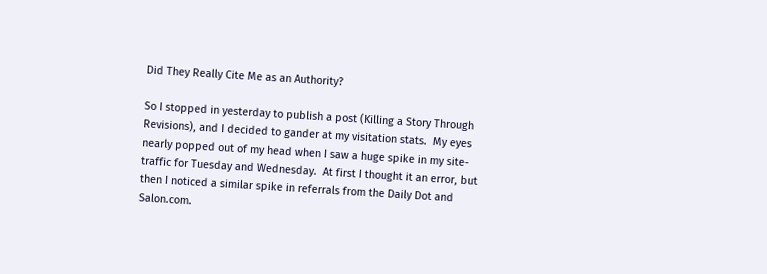Did They Really Cite Me as an Authority?

So I stopped in yesterday to publish a post (Killing a Story Through Revisions), and I decided to gander at my visitation stats.  My eyes nearly popped out of my head when I saw a huge spike in my site-traffic for Tuesday and Wednesday.  At first I thought it an error, but then I noticed a similar spike in referrals from the Daily Dot and Salon.com.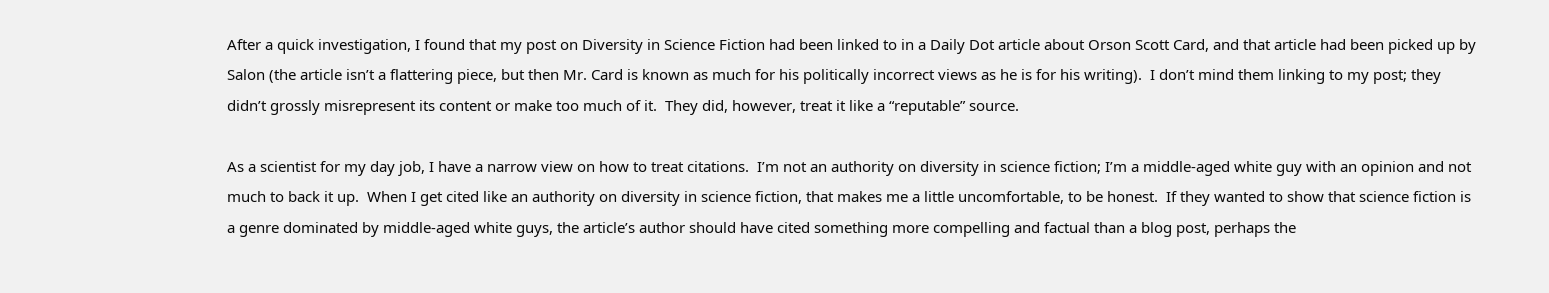After a quick investigation, I found that my post on Diversity in Science Fiction had been linked to in a Daily Dot article about Orson Scott Card, and that article had been picked up by Salon (the article isn’t a flattering piece, but then Mr. Card is known as much for his politically incorrect views as he is for his writing).  I don’t mind them linking to my post; they didn’t grossly misrepresent its content or make too much of it.  They did, however, treat it like a “reputable” source.

As a scientist for my day job, I have a narrow view on how to treat citations.  I’m not an authority on diversity in science fiction; I’m a middle-aged white guy with an opinion and not much to back it up.  When I get cited like an authority on diversity in science fiction, that makes me a little uncomfortable, to be honest.  If they wanted to show that science fiction is a genre dominated by middle-aged white guys, the article’s author should have cited something more compelling and factual than a blog post, perhaps the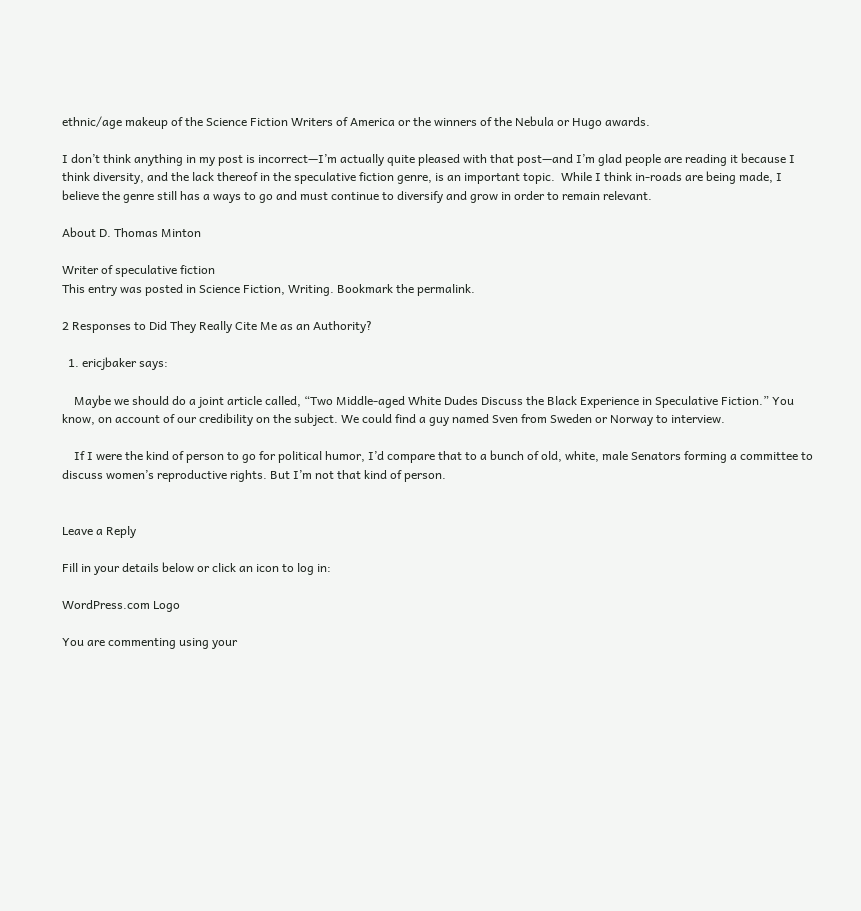ethnic/age makeup of the Science Fiction Writers of America or the winners of the Nebula or Hugo awards.

I don’t think anything in my post is incorrect—I’m actually quite pleased with that post—and I’m glad people are reading it because I think diversity, and the lack thereof in the speculative fiction genre, is an important topic.  While I think in-roads are being made, I believe the genre still has a ways to go and must continue to diversify and grow in order to remain relevant.

About D. Thomas Minton

Writer of speculative fiction
This entry was posted in Science Fiction, Writing. Bookmark the permalink.

2 Responses to Did They Really Cite Me as an Authority?

  1. ericjbaker says:

    Maybe we should do a joint article called, “Two Middle-aged White Dudes Discuss the Black Experience in Speculative Fiction.” You know, on account of our credibility on the subject. We could find a guy named Sven from Sweden or Norway to interview.

    If I were the kind of person to go for political humor, I’d compare that to a bunch of old, white, male Senators forming a committee to discuss women’s reproductive rights. But I’m not that kind of person.


Leave a Reply

Fill in your details below or click an icon to log in:

WordPress.com Logo

You are commenting using your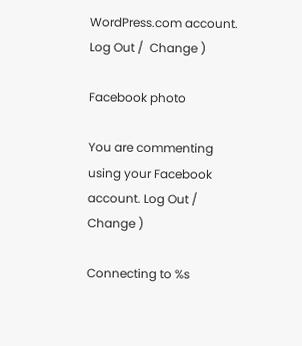WordPress.com account. Log Out /  Change )

Facebook photo

You are commenting using your Facebook account. Log Out /  Change )

Connecting to %s